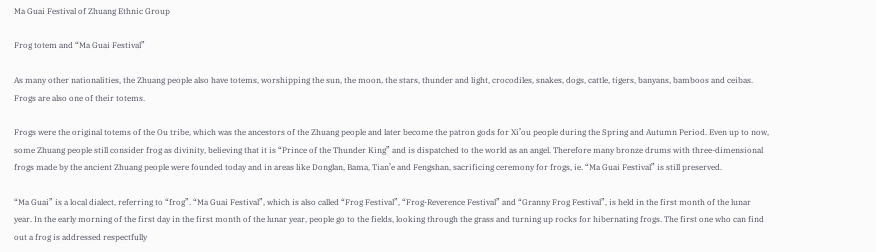Ma Guai Festival of Zhuang Ethnic Group

Frog totem and “Ma Guai Festival”

As many other nationalities, the Zhuang people also have totems, worshipping the sun, the moon, the stars, thunder and light, crocodiles, snakes, dogs, cattle, tigers, banyans, bamboos and ceibas. Frogs are also one of their totems.

Frogs were the original totems of the Ou tribe, which was the ancestors of the Zhuang people and later become the patron gods for Xi’ou people during the Spring and Autumn Period. Even up to now, some Zhuang people still consider frog as divinity, believing that it is “Prince of the Thunder King” and is dispatched to the world as an angel. Therefore many bronze drums with three-dimensional frogs made by the ancient Zhuang people were founded today and in areas like Donglan, Bama, Tian’e and Fengshan, sacrificing ceremony for frogs, ie. “Ma Guai Festival” is still preserved.

“Ma Guai” is a local dialect, referring to “frog”. “Ma Guai Festival”, which is also called “Frog Festival”, “Frog-Reverence Festival” and “Granny Frog Festival”, is held in the first month of the lunar year. In the early morning of the first day in the first month of the lunar year, people go to the fields, looking through the grass and turning up rocks for hibernating frogs. The first one who can find out a frog is addressed respectfully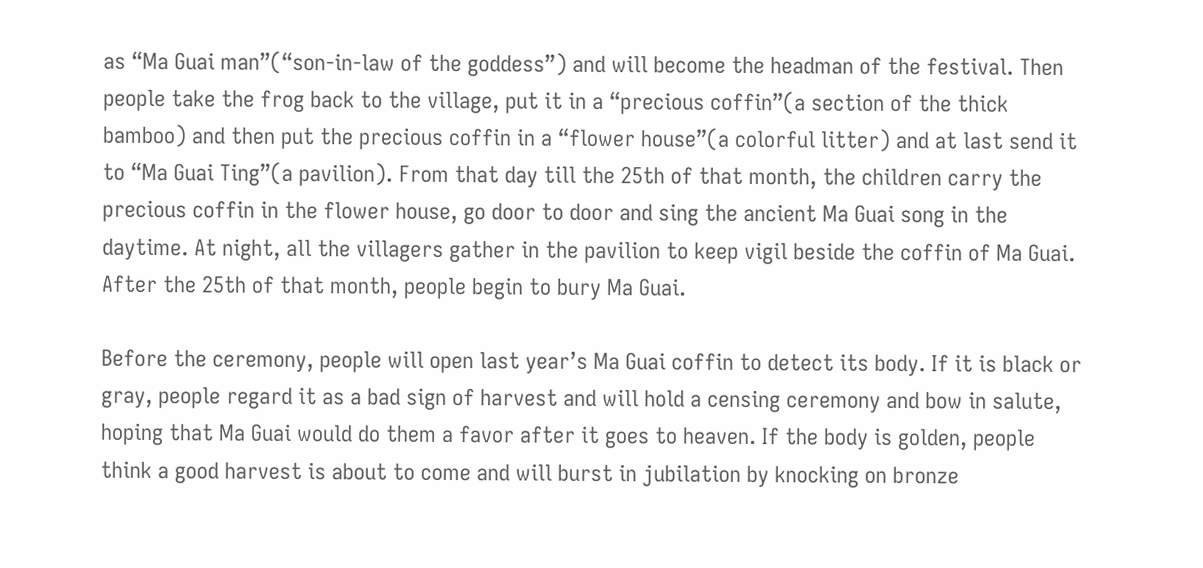as “Ma Guai man”(“son-in-law of the goddess”) and will become the headman of the festival. Then people take the frog back to the village, put it in a “precious coffin”(a section of the thick bamboo) and then put the precious coffin in a “flower house”(a colorful litter) and at last send it to “Ma Guai Ting”(a pavilion). From that day till the 25th of that month, the children carry the precious coffin in the flower house, go door to door and sing the ancient Ma Guai song in the daytime. At night, all the villagers gather in the pavilion to keep vigil beside the coffin of Ma Guai. After the 25th of that month, people begin to bury Ma Guai.

Before the ceremony, people will open last year’s Ma Guai coffin to detect its body. If it is black or gray, people regard it as a bad sign of harvest and will hold a censing ceremony and bow in salute, hoping that Ma Guai would do them a favor after it goes to heaven. If the body is golden, people think a good harvest is about to come and will burst in jubilation by knocking on bronze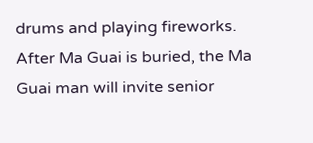drums and playing fireworks. After Ma Guai is buried, the Ma Guai man will invite senior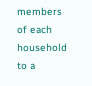members of each household to a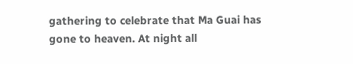gathering to celebrate that Ma Guai has gone to heaven. At night all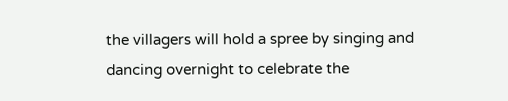the villagers will hold a spree by singing and dancing overnight to celebrate the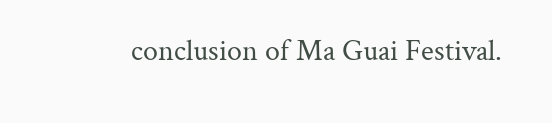conclusion of Ma Guai Festival.